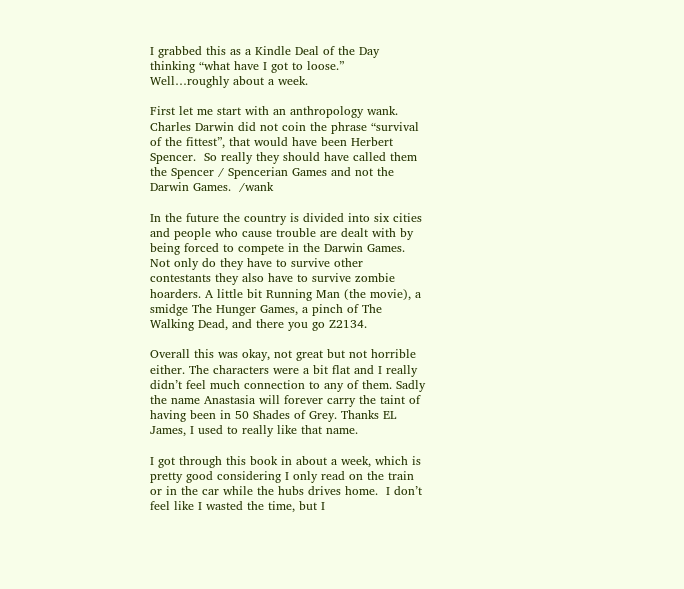I grabbed this as a Kindle Deal of the Day thinking “what have I got to loose.” Well…roughly about a week.

First let me start with an anthropology wank.  Charles Darwin did not coin the phrase “survival of the fittest”, that would have been Herbert Spencer.  So really they should have called them the Spencer / Spencerian Games and not the Darwin Games.  /wank

In the future the country is divided into six cities and people who cause trouble are dealt with by being forced to compete in the Darwin Games. Not only do they have to survive other contestants they also have to survive zombie hoarders. A little bit Running Man (the movie), a smidge The Hunger Games, a pinch of The Walking Dead, and there you go Z2134.

Overall this was okay, not great but not horrible either. The characters were a bit flat and I really didn’t feel much connection to any of them. Sadly the name Anastasia will forever carry the taint of having been in 50 Shades of Grey. Thanks EL James, I used to really like that name.

I got through this book in about a week, which is pretty good considering I only read on the train or in the car while the hubs drives home.  I don’t feel like I wasted the time, but I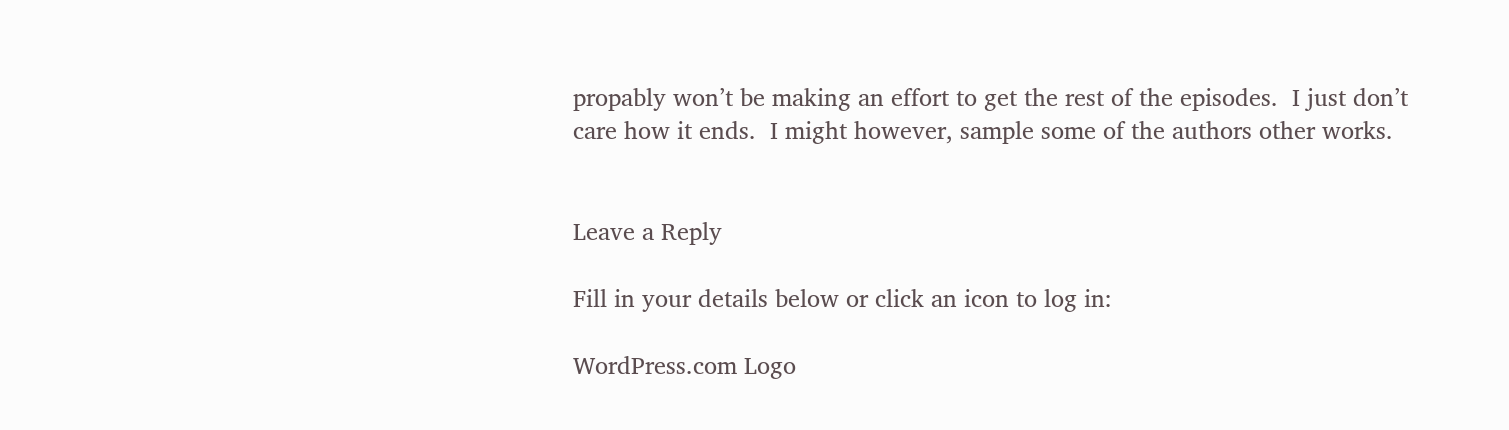propably won’t be making an effort to get the rest of the episodes.  I just don’t care how it ends.  I might however, sample some of the authors other works.


Leave a Reply

Fill in your details below or click an icon to log in:

WordPress.com Logo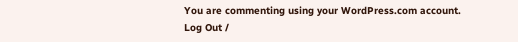You are commenting using your WordPress.com account. Log Out /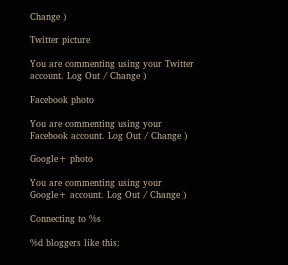Change )

Twitter picture

You are commenting using your Twitter account. Log Out / Change )

Facebook photo

You are commenting using your Facebook account. Log Out / Change )

Google+ photo

You are commenting using your Google+ account. Log Out / Change )

Connecting to %s

%d bloggers like this: